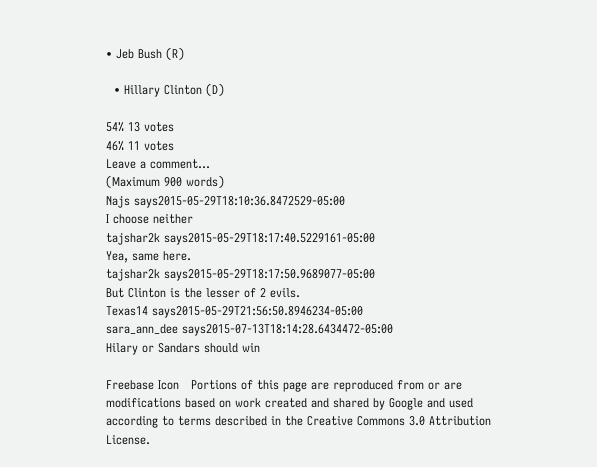• Jeb Bush (R)

  • Hillary Clinton (D)

54% 13 votes
46% 11 votes
Leave a comment...
(Maximum 900 words)
Najs says2015-05-29T18:10:36.8472529-05:00
I choose neither
tajshar2k says2015-05-29T18:17:40.5229161-05:00
Yea, same here.
tajshar2k says2015-05-29T18:17:50.9689077-05:00
But Clinton is the lesser of 2 evils.
Texas14 says2015-05-29T21:56:50.8946234-05:00
sara_ann_dee says2015-07-13T18:14:28.6434472-05:00
Hilary or Sandars should win

Freebase Icon   Portions of this page are reproduced from or are modifications based on work created and shared by Google and used according to terms described in the Creative Commons 3.0 Attribution License.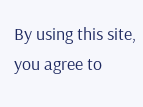By using this site, you agree to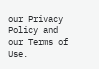our Privacy Policy and our Terms of Use.